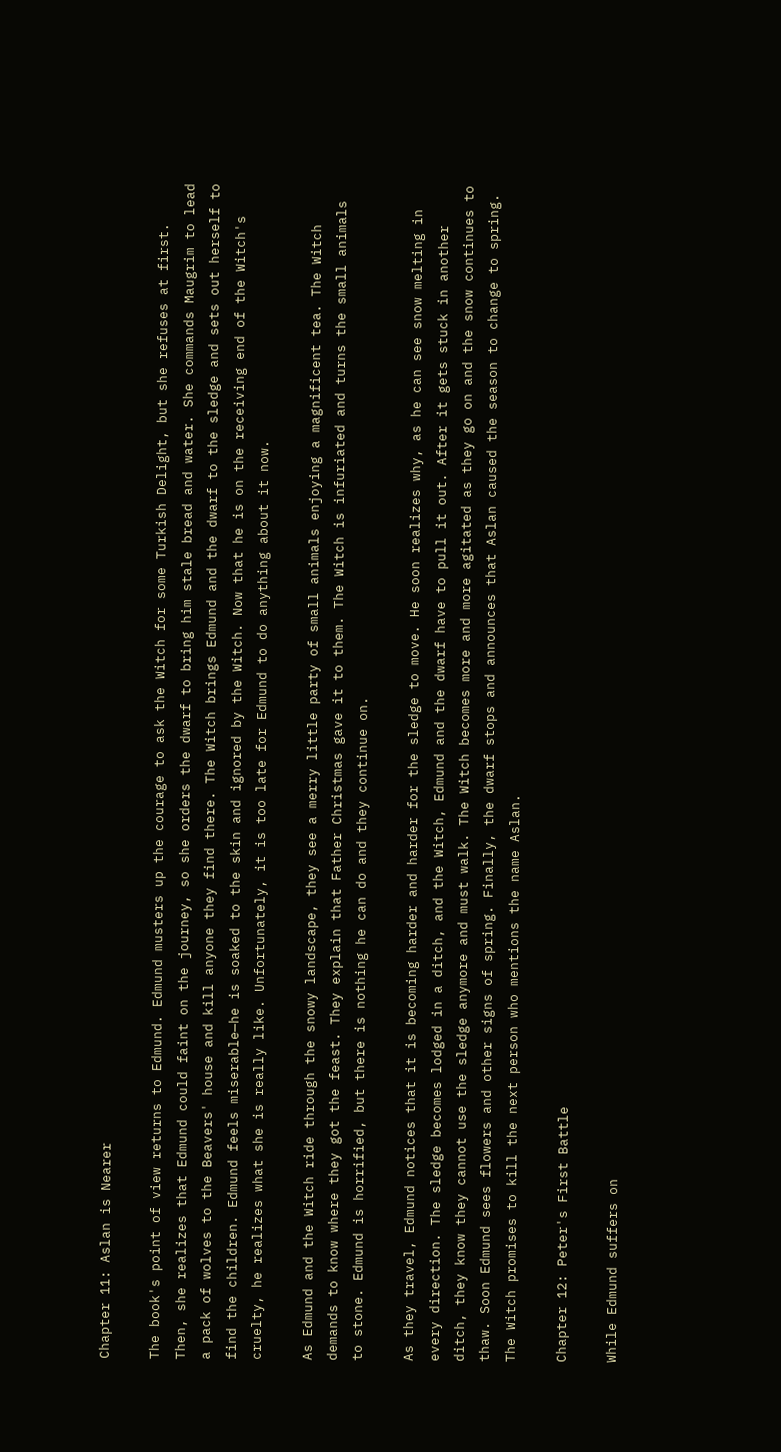Chapter 11: Aslan is Nearer

The book's point of view returns to Edmund. Edmund musters up the courage to ask the Witch for some Turkish Delight, but she refuses at first. Then, she realizes that Edmund could faint on the journey, so she orders the dwarf to bring him stale bread and water. She commands Maugrim to lead a pack of wolves to the Beavers' house and kill anyone they find there. The Witch brings Edmund and the dwarf to the sledge and sets out herself to find the children. Edmund feels miserable—he is soaked to the skin and ignored by the Witch. Now that he is on the receiving end of the Witch's cruelty, he realizes what she is really like. Unfortunately, it is too late for Edmund to do anything about it now.

As Edmund and the Witch ride through the snowy landscape, they see a merry little party of small animals enjoying a magnificent tea. The Witch demands to know where they got the feast. They explain that Father Christmas gave it to them. The Witch is infuriated and turns the small animals to stone. Edmund is horrified, but there is nothing he can do and they continue on.

As they travel, Edmund notices that it is becoming harder and harder for the sledge to move. He soon realizes why, as he can see snow melting in every direction. The sledge becomes lodged in a ditch, and the Witch, Edmund and the dwarf have to pull it out. After it gets stuck in another ditch, they know they cannot use the sledge anymore and must walk. The Witch becomes more and more agitated as they go on and the snow continues to thaw. Soon Edmund sees flowers and other signs of spring. Finally, the dwarf stops and announces that Aslan caused the season to change to spring. The Witch promises to kill the next person who mentions the name Aslan.

Chapter 12: Peter's First Battle

While Edmund suffers on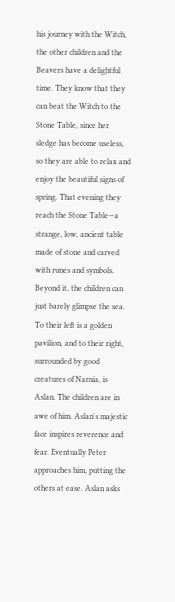his journey with the Witch, the other children and the Beavers have a delightful time. They know that they can beat the Witch to the Stone Table, since her sledge has become useless, so they are able to relax and enjoy the beautiful signs of spring. That evening they reach the Stone Table—a strange, low, ancient table made of stone and carved with runes and symbols. Beyond it, the children can just barely glimpse the sea. To their left is a golden pavilion, and to their right, surrounded by good creatures of Narnia, is Aslan. The children are in awe of him. Aslan's majestic face inspires reverence and fear. Eventually Peter approaches him, putting the others at ease. Aslan asks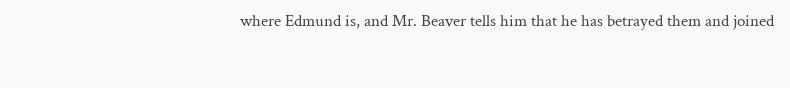where Edmund is, and Mr. Beaver tells him that he has betrayed them and joined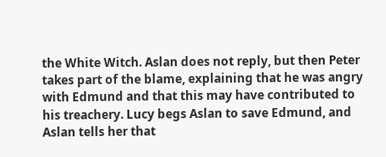the White Witch. Aslan does not reply, but then Peter takes part of the blame, explaining that he was angry with Edmund and that this may have contributed to his treachery. Lucy begs Aslan to save Edmund, and Aslan tells her that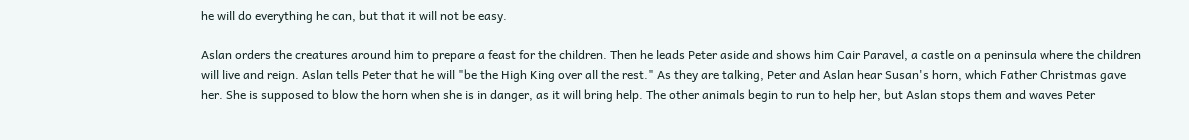he will do everything he can, but that it will not be easy.

Aslan orders the creatures around him to prepare a feast for the children. Then he leads Peter aside and shows him Cair Paravel, a castle on a peninsula where the children will live and reign. Aslan tells Peter that he will "be the High King over all the rest." As they are talking, Peter and Aslan hear Susan's horn, which Father Christmas gave her. She is supposed to blow the horn when she is in danger, as it will bring help. The other animals begin to run to help her, but Aslan stops them and waves Peter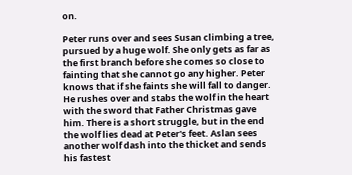on.

Peter runs over and sees Susan climbing a tree, pursued by a huge wolf. She only gets as far as the first branch before she comes so close to fainting that she cannot go any higher. Peter knows that if she faints she will fall to danger. He rushes over and stabs the wolf in the heart with the sword that Father Christmas gave him. There is a short struggle, but in the end the wolf lies dead at Peter's feet. Aslan sees another wolf dash into the thicket and sends his fastest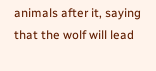animals after it, saying that the wolf will lead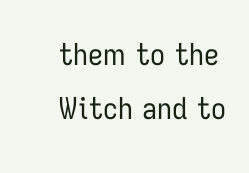them to the Witch and to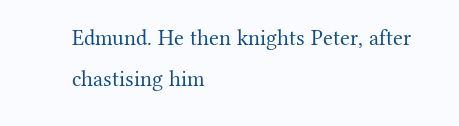Edmund. He then knights Peter, after chastising him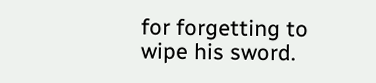for forgetting to wipe his sword.